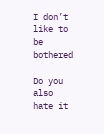I don’t like to be bothered

Do you also hate it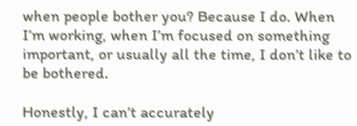when people bother you? Because I do. When I’m working, when I’m focused on something important, or usually all the time, I don’t like to be bothered.

Honestly, I can’t accurately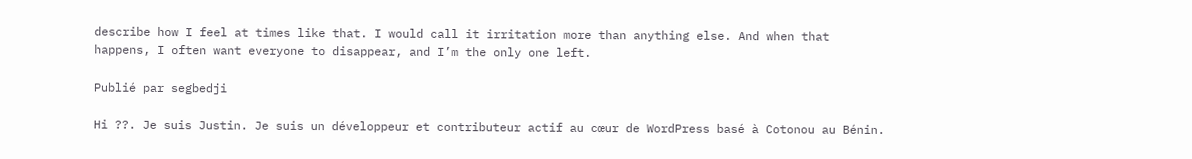describe how I feel at times like that. I would call it irritation more than anything else. And when that happens, I often want everyone to disappear, and I’m the only one left.

Publié par segbedji

Hi ??. Je suis Justin. Je suis un développeur et contributeur actif au cœur de WordPress basé à Cotonou au Bénin.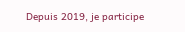Depuis 2019, je participe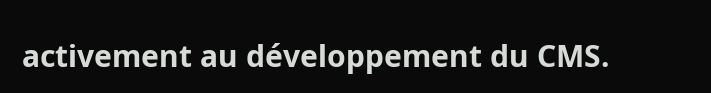activement au développement du CMS.